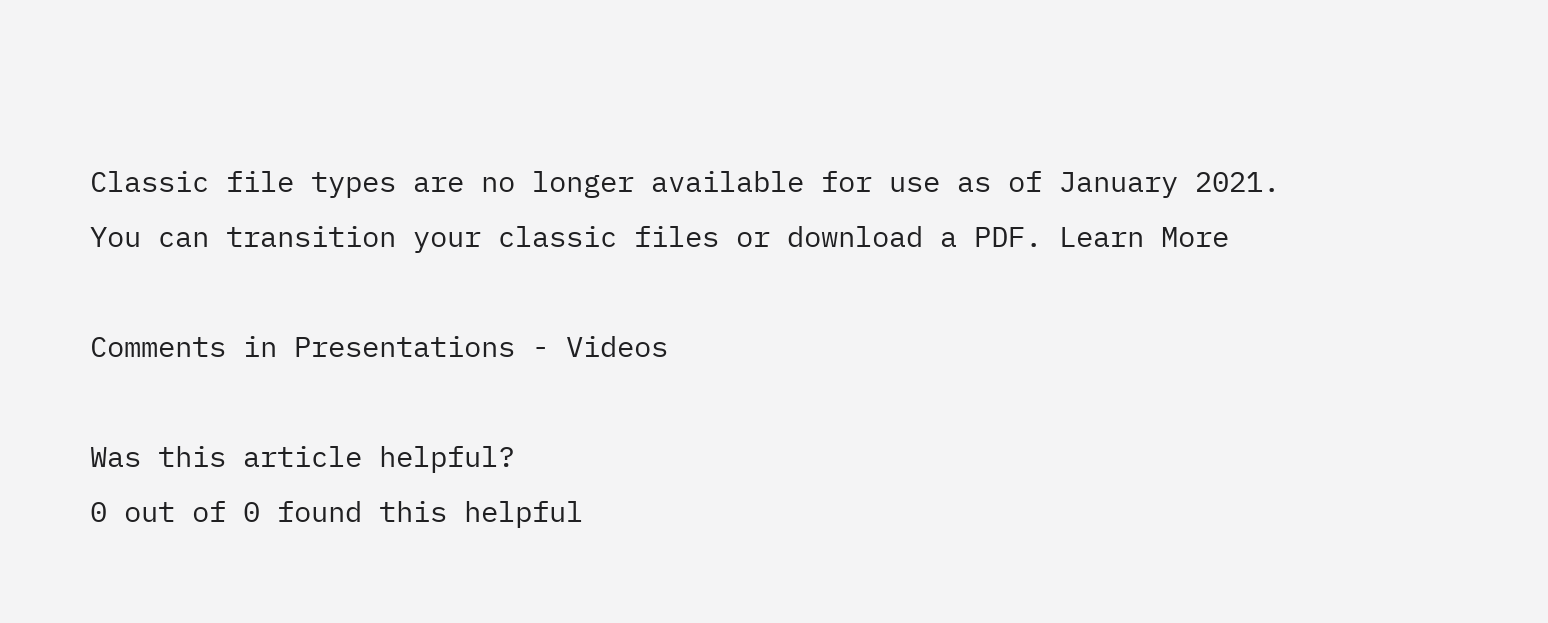Classic file types are no longer available for use as of January 2021. You can transition your classic files or download a PDF. Learn More

Comments in Presentations - Videos

Was this article helpful?
0 out of 0 found this helpful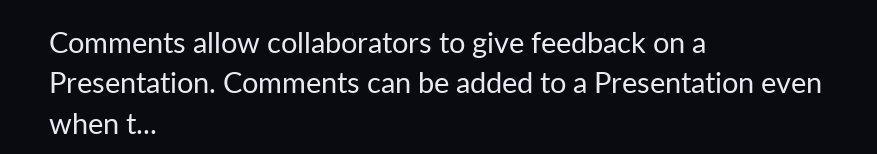Comments allow collaborators to give feedback on a Presentation. Comments can be added to a Presentation even when t...